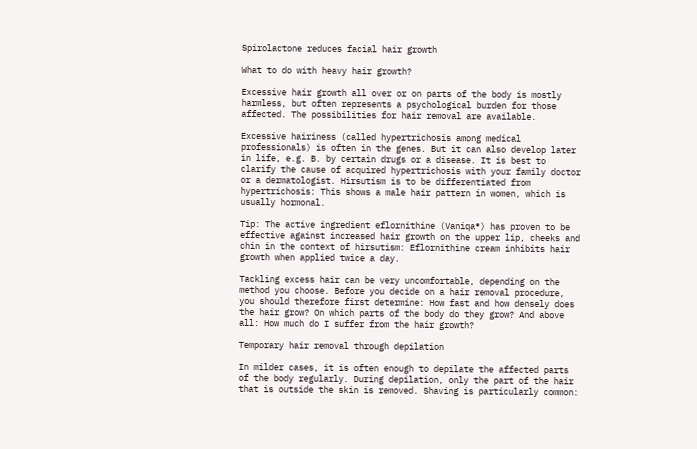Spirolactone reduces facial hair growth

What to do with heavy hair growth?

Excessive hair growth all over or on parts of the body is mostly harmless, but often represents a psychological burden for those affected. The possibilities for hair removal are available.

Excessive hairiness (called hypertrichosis among medical professionals) is often in the genes. But it can also develop later in life, e.g. B. by certain drugs or a disease. It is best to clarify the cause of acquired hypertrichosis with your family doctor or a dermatologist. Hirsutism is to be differentiated from hypertrichosis: This shows a male hair pattern in women, which is usually hormonal.

Tip: The active ingredient eflornithine (Vaniqa®) has proven to be effective against increased hair growth on the upper lip, cheeks and chin in the context of hirsutism: Eflornithine cream inhibits hair growth when applied twice a day.

Tackling excess hair can be very uncomfortable, depending on the method you choose. Before you decide on a hair removal procedure, you should therefore first determine: How fast and how densely does the hair grow? On which parts of the body do they grow? And above all: How much do I suffer from the hair growth?

Temporary hair removal through depilation

In milder cases, it is often enough to depilate the affected parts of the body regularly. During depilation, only the part of the hair that is outside the skin is removed. Shaving is particularly common: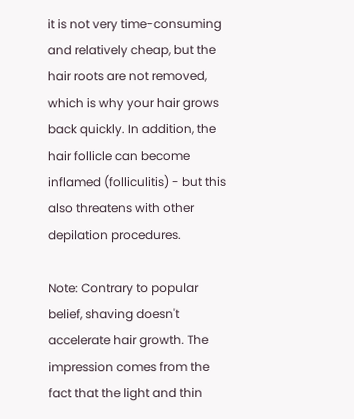it is not very time-consuming and relatively cheap, but the hair roots are not removed, which is why your hair grows back quickly. In addition, the hair follicle can become inflamed (folliculitis) - but this also threatens with other depilation procedures.

Note: Contrary to popular belief, shaving doesn't accelerate hair growth. The impression comes from the fact that the light and thin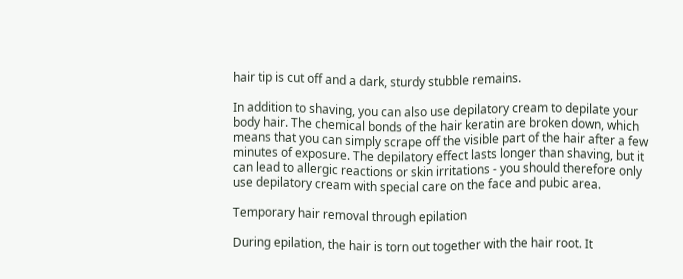hair tip is cut off and a dark, sturdy stubble remains.

In addition to shaving, you can also use depilatory cream to depilate your body hair. The chemical bonds of the hair keratin are broken down, which means that you can simply scrape off the visible part of the hair after a few minutes of exposure. The depilatory effect lasts longer than shaving, but it can lead to allergic reactions or skin irritations - you should therefore only use depilatory cream with special care on the face and pubic area.

Temporary hair removal through epilation

During epilation, the hair is torn out together with the hair root. It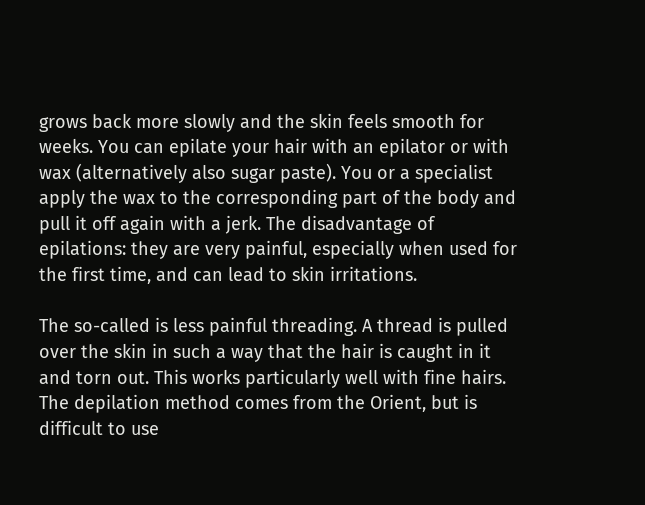grows back more slowly and the skin feels smooth for weeks. You can epilate your hair with an epilator or with wax (alternatively also sugar paste). You or a specialist apply the wax to the corresponding part of the body and pull it off again with a jerk. The disadvantage of epilations: they are very painful, especially when used for the first time, and can lead to skin irritations.

The so-called is less painful threading. A thread is pulled over the skin in such a way that the hair is caught in it and torn out. This works particularly well with fine hairs. The depilation method comes from the Orient, but is difficult to use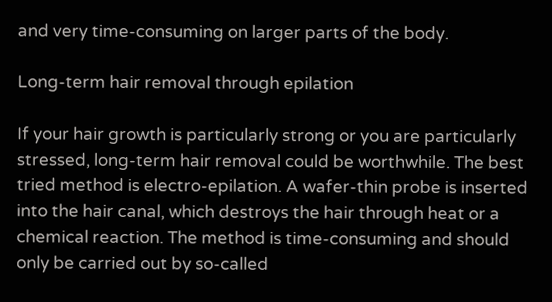and very time-consuming on larger parts of the body.

Long-term hair removal through epilation

If your hair growth is particularly strong or you are particularly stressed, long-term hair removal could be worthwhile. The best tried method is electro-epilation. A wafer-thin probe is inserted into the hair canal, which destroys the hair through heat or a chemical reaction. The method is time-consuming and should only be carried out by so-called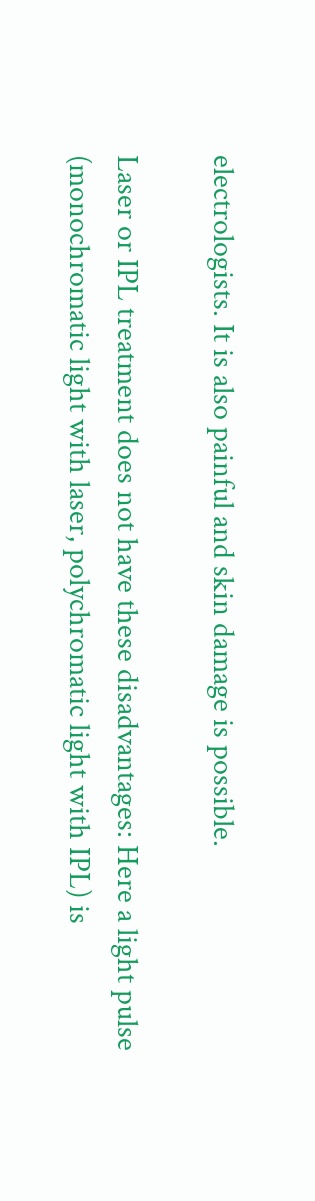electrologists. It is also painful and skin damage is possible.

Laser or IPL treatment does not have these disadvantages: Here a light pulse (monochromatic light with laser, polychromatic light with IPL) is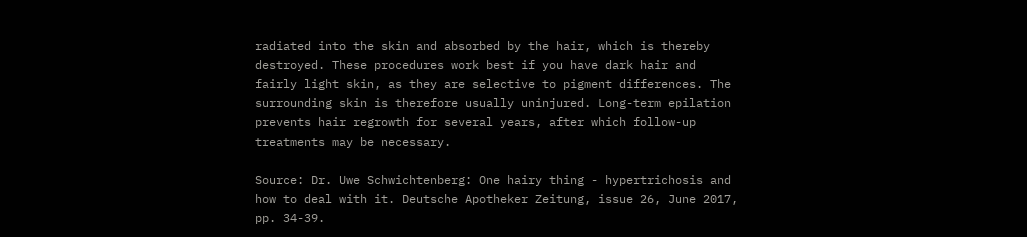radiated into the skin and absorbed by the hair, which is thereby destroyed. These procedures work best if you have dark hair and fairly light skin, as they are selective to pigment differences. The surrounding skin is therefore usually uninjured. Long-term epilation prevents hair regrowth for several years, after which follow-up treatments may be necessary.

Source: Dr. Uwe Schwichtenberg: One hairy thing - hypertrichosis and how to deal with it. Deutsche Apotheker Zeitung, issue 26, June 2017, pp. 34-39.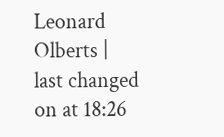Leonard Olberts | last changed on at 18:26